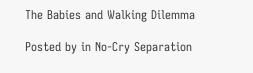The Babies and Walking Dilemma

Posted by in No-Cry Separation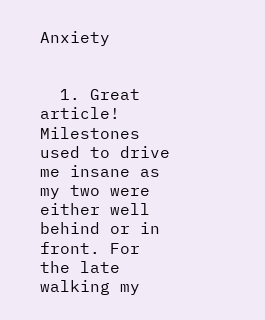Anxiety


  1. Great article! Milestones used to drive me insane as my two were either well behind or in front. For the late walking my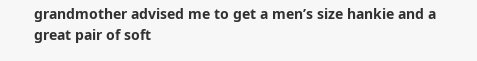grandmother advised me to get a men’s size hankie and a great pair of soft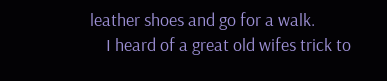leather shoes and go for a walk.
    I heard of a great old wifes trick to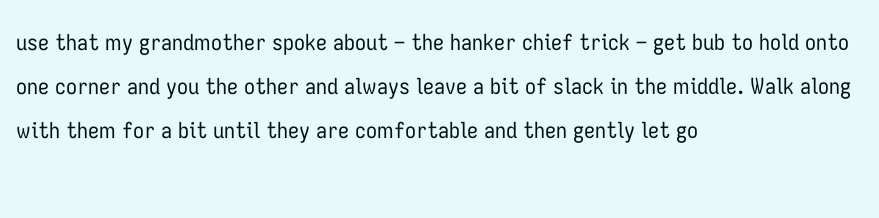use that my grandmother spoke about – the hanker chief trick – get bub to hold onto one corner and you the other and always leave a bit of slack in the middle. Walk along with them for a bit until they are comfortable and then gently let go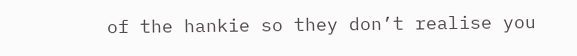of the hankie so they don’t realise you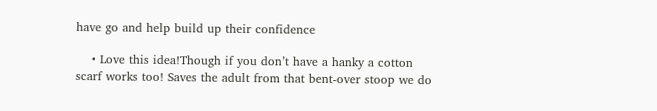have go and help build up their confidence

    • Love this idea!Though if you don’t have a hanky a cotton scarf works too! Saves the adult from that bent-over stoop we do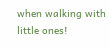when walking with little ones!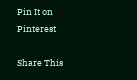Pin It on Pinterest

Share This